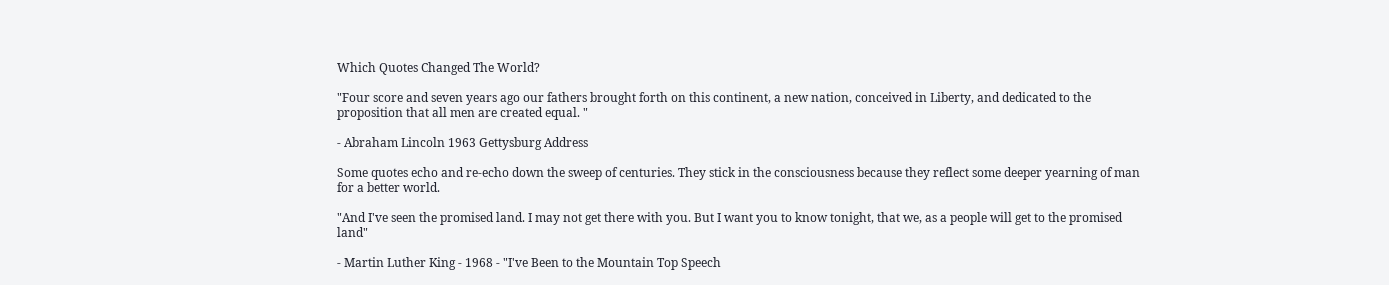Which Quotes Changed The World?

"Four score and seven years ago our fathers brought forth on this continent, a new nation, conceived in Liberty, and dedicated to the proposition that all men are created equal. "

- Abraham Lincoln 1963 Gettysburg Address

Some quotes echo and re-echo down the sweep of centuries. They stick in the consciousness because they reflect some deeper yearning of man for a better world.

"And I've seen the promised land. I may not get there with you. But I want you to know tonight, that we, as a people will get to the promised land"

- Martin Luther King - 1968 - "I've Been to the Mountain Top Speech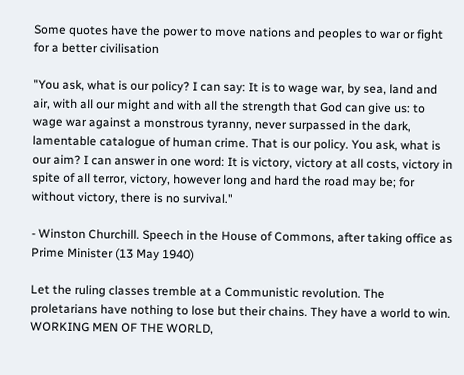Some quotes have the power to move nations and peoples to war or fight for a better civilisation

"You ask, what is our policy? I can say: It is to wage war, by sea, land and air, with all our might and with all the strength that God can give us: to wage war against a monstrous tyranny, never surpassed in the dark, lamentable catalogue of human crime. That is our policy. You ask, what is our aim? I can answer in one word: It is victory, victory at all costs, victory in spite of all terror, victory, however long and hard the road may be; for without victory, there is no survival."

- Winston Churchill. Speech in the House of Commons, after taking office as Prime Minister (13 May 1940)

Let the ruling classes tremble at a Communistic revolution. The proletarians have nothing to lose but their chains. They have a world to win. WORKING MEN OF THE WORLD,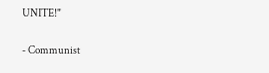UNITE!"

- Communist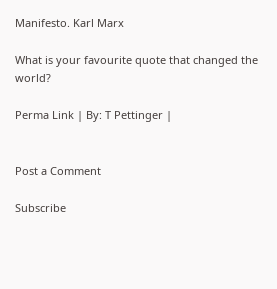Manifesto. Karl Marx

What is your favourite quote that changed the world?

Perma Link | By: T Pettinger |


Post a Comment

Subscribe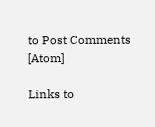to Post Comments [Atom]

Links to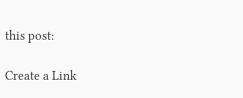this post:

Create a Link